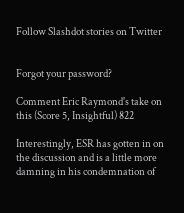Follow Slashdot stories on Twitter


Forgot your password?

Comment Eric Raymond's take on this (Score 5, Insightful) 822

Interestingly, ESR has gotten in on the discussion and is a little more damning in his condemnation of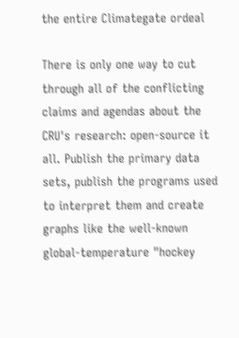the entire Climategate ordeal

There is only one way to cut through all of the conflicting claims and agendas about the CRU's research: open-source it all. Publish the primary data sets, publish the programs used to interpret them and create graphs like the well-known global-temperature "hockey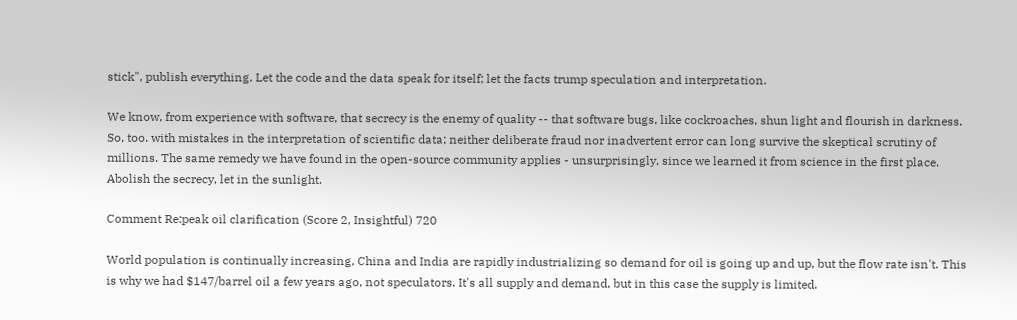stick", publish everything. Let the code and the data speak for itself; let the facts trump speculation and interpretation.

We know, from experience with software, that secrecy is the enemy of quality -- that software bugs, like cockroaches, shun light and flourish in darkness. So, too. with mistakes in the interpretation of scientific data; neither deliberate fraud nor inadvertent error can long survive the skeptical scrutiny of millions. The same remedy we have found in the open-source community applies - unsurprisingly, since we learned it from science in the first place. Abolish the secrecy, let in the sunlight.

Comment Re:peak oil clarification (Score 2, Insightful) 720

World population is continually increasing, China and India are rapidly industrializing so demand for oil is going up and up, but the flow rate isn't. This is why we had $147/barrel oil a few years ago, not speculators. It's all supply and demand, but in this case the supply is limited.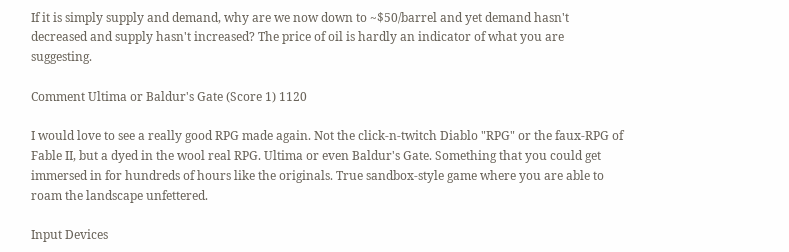If it is simply supply and demand, why are we now down to ~$50/barrel and yet demand hasn't decreased and supply hasn't increased? The price of oil is hardly an indicator of what you are suggesting.

Comment Ultima or Baldur's Gate (Score 1) 1120

I would love to see a really good RPG made again. Not the click-n-twitch Diablo "RPG" or the faux-RPG of Fable II, but a dyed in the wool real RPG. Ultima or even Baldur's Gate. Something that you could get immersed in for hundreds of hours like the originals. True sandbox-style game where you are able to roam the landscape unfettered.

Input Devices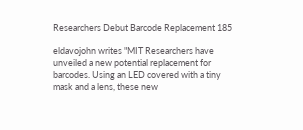Researchers Debut Barcode Replacement 185

eldavojohn writes "MIT Researchers have unveiled a new potential replacement for barcodes. Using an LED covered with a tiny mask and a lens, these new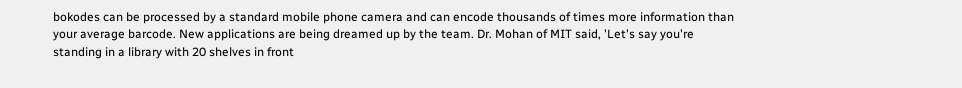bokodes can be processed by a standard mobile phone camera and can encode thousands of times more information than your average barcode. New applications are being dreamed up by the team. Dr. Mohan of MIT said, 'Let's say you're standing in a library with 20 shelves in front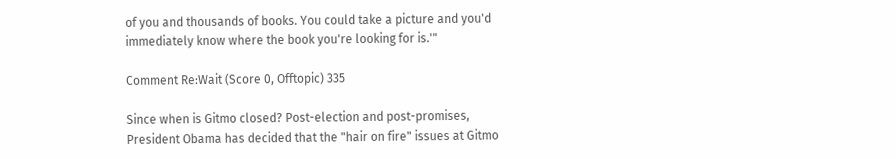of you and thousands of books. You could take a picture and you'd immediately know where the book you're looking for is.'"

Comment Re:Wait (Score 0, Offtopic) 335

Since when is Gitmo closed? Post-election and post-promises, President Obama has decided that the "hair on fire" issues at Gitmo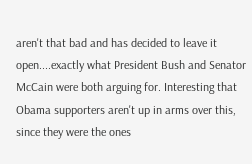aren't that bad and has decided to leave it open....exactly what President Bush and Senator McCain were both arguing for. Interesting that Obama supporters aren't up in arms over this, since they were the ones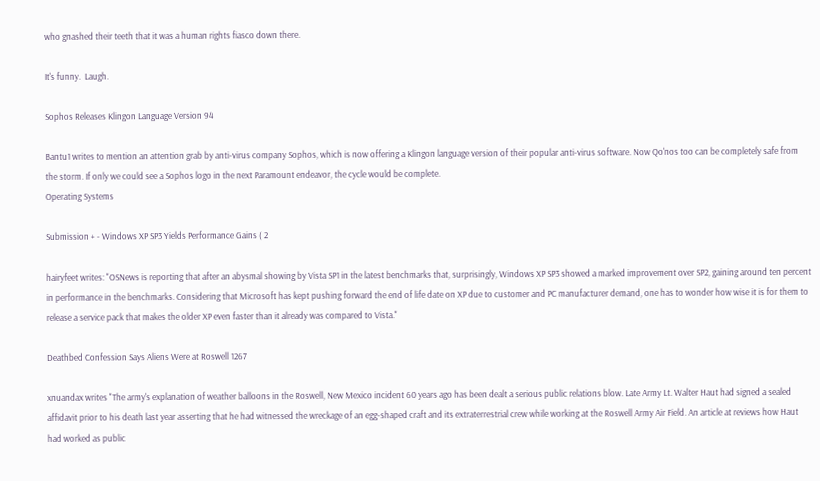who gnashed their teeth that it was a human rights fiasco down there.

It's funny.  Laugh.

Sophos Releases Klingon Language Version 94

Bantu1 writes to mention an attention grab by anti-virus company Sophos, which is now offering a Klingon language version of their popular anti-virus software. Now Qo'nos too can be completely safe from the storm. If only we could see a Sophos logo in the next Paramount endeavor, the cycle would be complete.
Operating Systems

Submission + - Windows XP SP3 Yields Performance Gains ( 2

hairyfeet writes: "OSNews is reporting that after an abysmal showing by Vista SP1 in the latest benchmarks that, surprisingly, Windows XP SP3 showed a marked improvement over SP2, gaining around ten percent in performance in the benchmarks. Considering that Microsoft has kept pushing forward the end of life date on XP due to customer and PC manufacturer demand, one has to wonder how wise it is for them to release a service pack that makes the older XP even faster than it already was compared to Vista."

Deathbed Confession Says Aliens Were at Roswell 1267

xnuandax writes "The army's explanation of weather balloons in the Roswell, New Mexico incident 60 years ago has been dealt a serious public relations blow. Late Army Lt. Walter Haut had signed a sealed affidavit prior to his death last year asserting that he had witnessed the wreckage of an egg-shaped craft and its extraterrestrial crew while working at the Roswell Army Air Field. An article at reviews how Haut had worked as public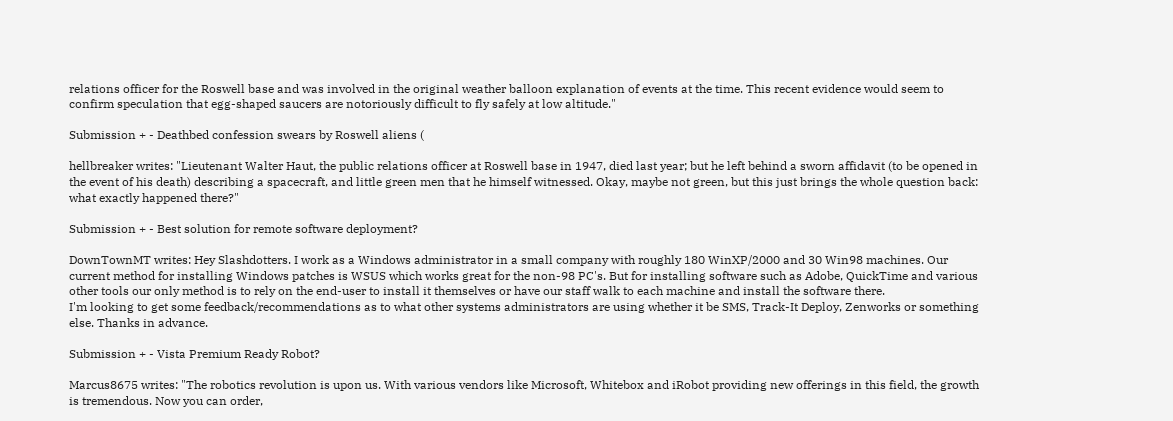relations officer for the Roswell base and was involved in the original weather balloon explanation of events at the time. This recent evidence would seem to confirm speculation that egg-shaped saucers are notoriously difficult to fly safely at low altitude."

Submission + - Deathbed confession swears by Roswell aliens (

hellbreaker writes: "Lieutenant Walter Haut, the public relations officer at Roswell base in 1947, died last year; but he left behind a sworn affidavit (to be opened in the event of his death) describing a spacecraft, and little green men that he himself witnessed. Okay, maybe not green, but this just brings the whole question back: what exactly happened there?"

Submission + - Best solution for remote software deployment?

DownTownMT writes: Hey Slashdotters. I work as a Windows administrator in a small company with roughly 180 WinXP/2000 and 30 Win98 machines. Our current method for installing Windows patches is WSUS which works great for the non-98 PC's. But for installing software such as Adobe, QuickTime and various other tools our only method is to rely on the end-user to install it themselves or have our staff walk to each machine and install the software there.
I'm looking to get some feedback/recommendations as to what other systems administrators are using whether it be SMS, Track-It Deploy, Zenworks or something else. Thanks in advance.

Submission + - Vista Premium Ready Robot?

Marcus8675 writes: "The robotics revolution is upon us. With various vendors like Microsoft, Whitebox and iRobot providing new offerings in this field, the growth is tremendous. Now you can order,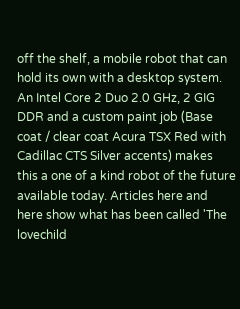off the shelf, a mobile robot that can hold its own with a desktop system. An Intel Core 2 Duo 2.0 GHz, 2 GIG DDR and a custom paint job (Base coat / clear coat Acura TSX Red with Cadillac CTS Silver accents) makes this a one of a kind robot of the future available today. Articles here and here show what has been called 'The lovechild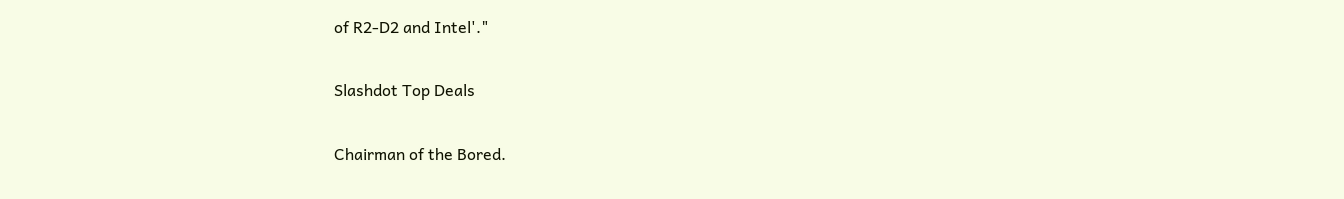of R2-D2 and Intel'."

Slashdot Top Deals

Chairman of the Bored.